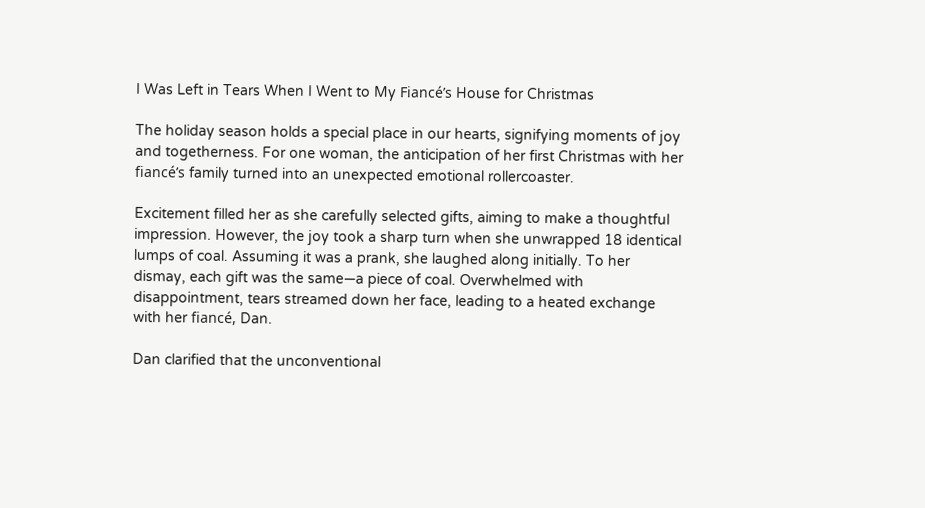I Was Left in Tears When I Went to My Fiancé’s House for Christmas

The holiday season holds a special place in our hearts, signifying moments of joy and togetherness. For one woman, the anticipation of her first Christmas with her fiancé’s family turned into an unexpected emotional rollercoaster.

Excitement filled her as she carefully selected gifts, aiming to make a thoughtful impression. However, the joy took a sharp turn when she unwrapped 18 identical lumps of coal. Assuming it was a prank, she laughed along initially. To her dismay, each gift was the same—a piece of coal. Overwhelmed with disappointment, tears streamed down her face, leading to a heated exchange with her fiancé, Dan.

Dan clarified that the unconventional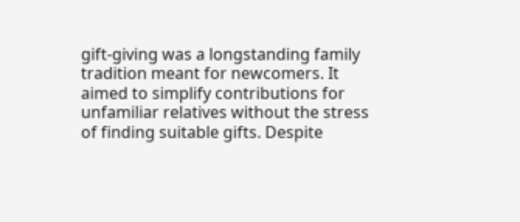gift-giving was a longstanding family tradition meant for newcomers. It aimed to simplify contributions for unfamiliar relatives without the stress of finding suitable gifts. Despite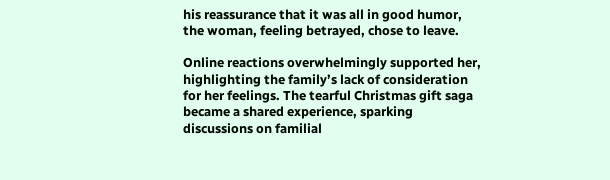his reassurance that it was all in good humor, the woman, feeling betrayed, chose to leave.

Online reactions overwhelmingly supported her, highlighting the family’s lack of consideration for her feelings. The tearful Christmas gift saga became a shared experience, sparking discussions on familial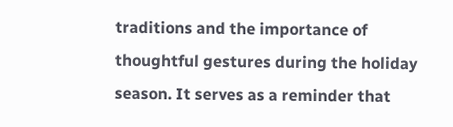traditions and the importance of thoughtful gestures during the holiday season. It serves as a reminder that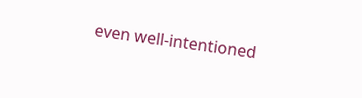even well-intentioned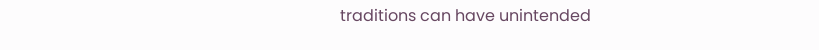traditions can have unintended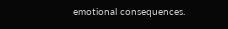emotional consequences.